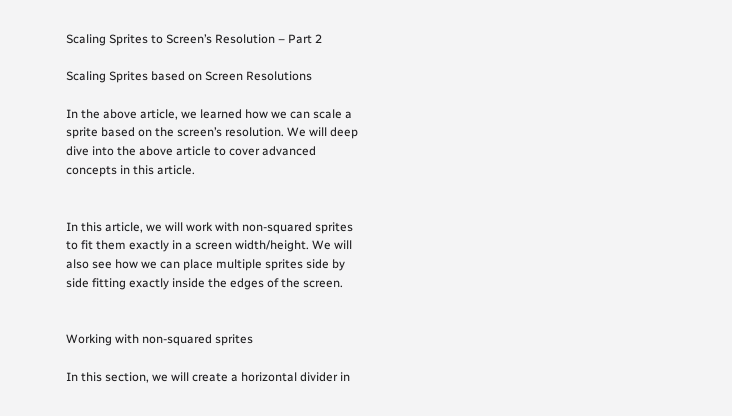Scaling Sprites to Screen’s Resolution – Part 2

Scaling Sprites based on Screen Resolutions

In the above article, we learned how we can scale a sprite based on the screen’s resolution. We will deep dive into the above article to cover advanced concepts in this article.


In this article, we will work with non-squared sprites to fit them exactly in a screen width/height. We will also see how we can place multiple sprites side by side fitting exactly inside the edges of the screen.


Working with non-squared sprites

In this section, we will create a horizontal divider in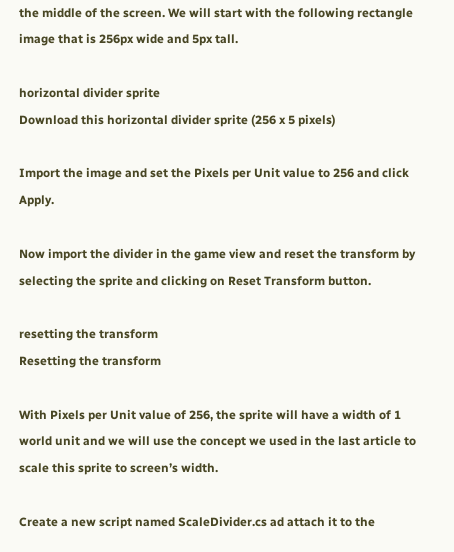the middle of the screen. We will start with the following rectangle image that is 256px wide and 5px tall.

horizontal divider sprite
Download this horizontal divider sprite (256 x 5 pixels)

Import the image and set the Pixels per Unit value to 256 and click Apply.

Now import the divider in the game view and reset the transform by selecting the sprite and clicking on Reset Transform button.

resetting the transform
Resetting the transform

With Pixels per Unit value of 256, the sprite will have a width of 1 world unit and we will use the concept we used in the last article to scale this sprite to screen’s width.

Create a new script named ScaleDivider.cs ad attach it to the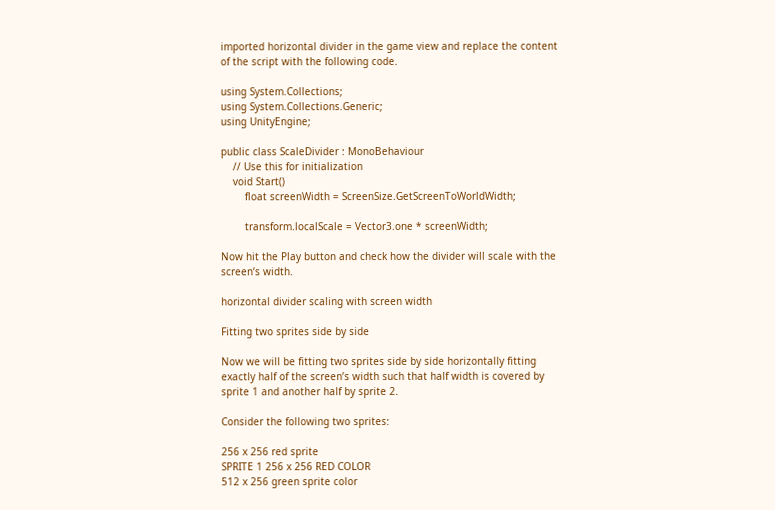imported horizontal divider in the game view and replace the content of the script with the following code.

using System.Collections;
using System.Collections.Generic;
using UnityEngine;

public class ScaleDivider : MonoBehaviour
    // Use this for initialization
    void Start()
        float screenWidth = ScreenSize.GetScreenToWorldWidth;

        transform.localScale = Vector3.one * screenWidth;

Now hit the Play button and check how the divider will scale with the screen’s width.

horizontal divider scaling with screen width

Fitting two sprites side by side

Now we will be fitting two sprites side by side horizontally fitting exactly half of the screen’s width such that half width is covered by sprite 1 and another half by sprite 2.

Consider the following two sprites:

256 x 256 red sprite
SPRITE 1 256 x 256 RED COLOR
512 x 256 green sprite color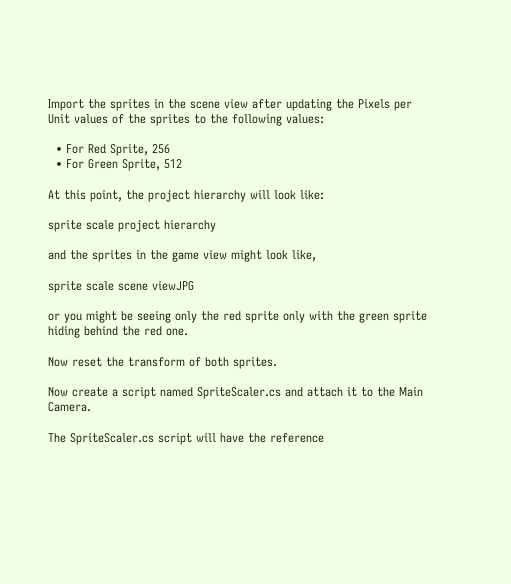Import the sprites in the scene view after updating the Pixels per Unit values of the sprites to the following values:

  • For Red Sprite, 256
  • For Green Sprite, 512

At this point, the project hierarchy will look like:

sprite scale project hierarchy

and the sprites in the game view might look like,

sprite scale scene viewJPG

or you might be seeing only the red sprite only with the green sprite hiding behind the red one.

Now reset the transform of both sprites.

Now create a script named SpriteScaler.cs and attach it to the Main Camera.

The SpriteScaler.cs script will have the reference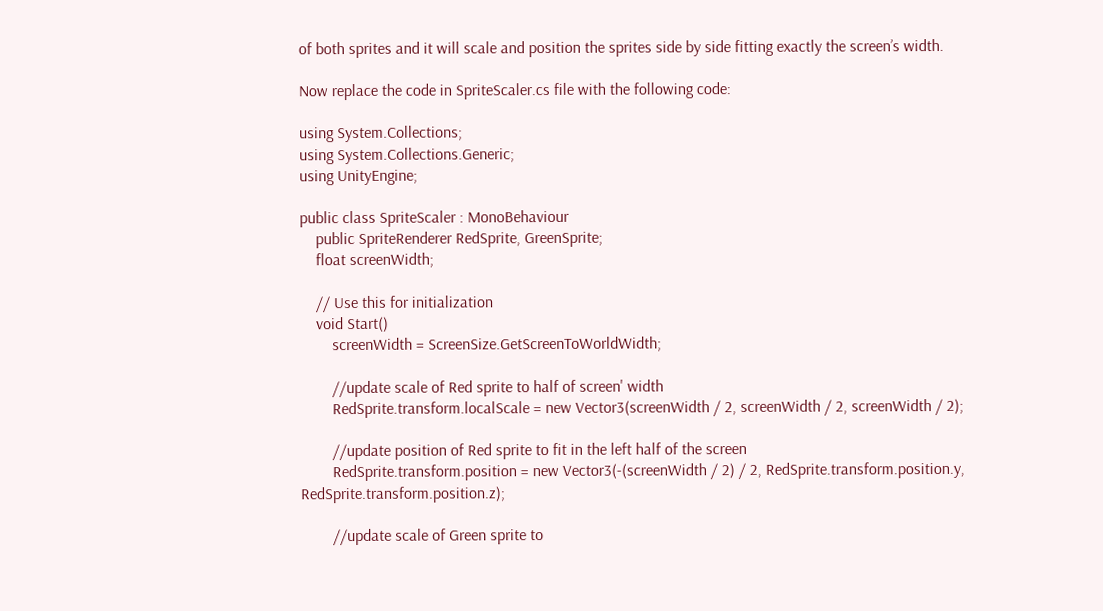of both sprites and it will scale and position the sprites side by side fitting exactly the screen’s width.

Now replace the code in SpriteScaler.cs file with the following code:

using System.Collections;
using System.Collections.Generic;
using UnityEngine;

public class SpriteScaler : MonoBehaviour
    public SpriteRenderer RedSprite, GreenSprite;
    float screenWidth;

    // Use this for initialization
    void Start()
        screenWidth = ScreenSize.GetScreenToWorldWidth;

        //update scale of Red sprite to half of screen' width
        RedSprite.transform.localScale = new Vector3(screenWidth / 2, screenWidth / 2, screenWidth / 2);

        //update position of Red sprite to fit in the left half of the screen
        RedSprite.transform.position = new Vector3(-(screenWidth / 2) / 2, RedSprite.transform.position.y, RedSprite.transform.position.z);

        //update scale of Green sprite to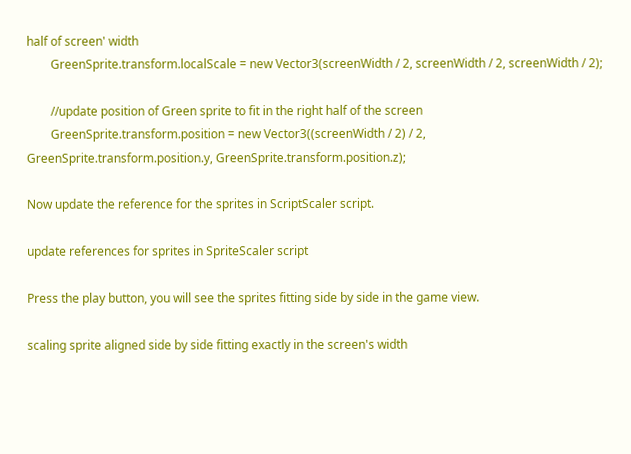half of screen' width
        GreenSprite.transform.localScale = new Vector3(screenWidth / 2, screenWidth / 2, screenWidth / 2);

        //update position of Green sprite to fit in the right half of the screen
        GreenSprite.transform.position = new Vector3((screenWidth / 2) / 2, GreenSprite.transform.position.y, GreenSprite.transform.position.z);

Now update the reference for the sprites in ScriptScaler script.

update references for sprites in SpriteScaler script

Press the play button, you will see the sprites fitting side by side in the game view.

scaling sprite aligned side by side fitting exactly in the screen's width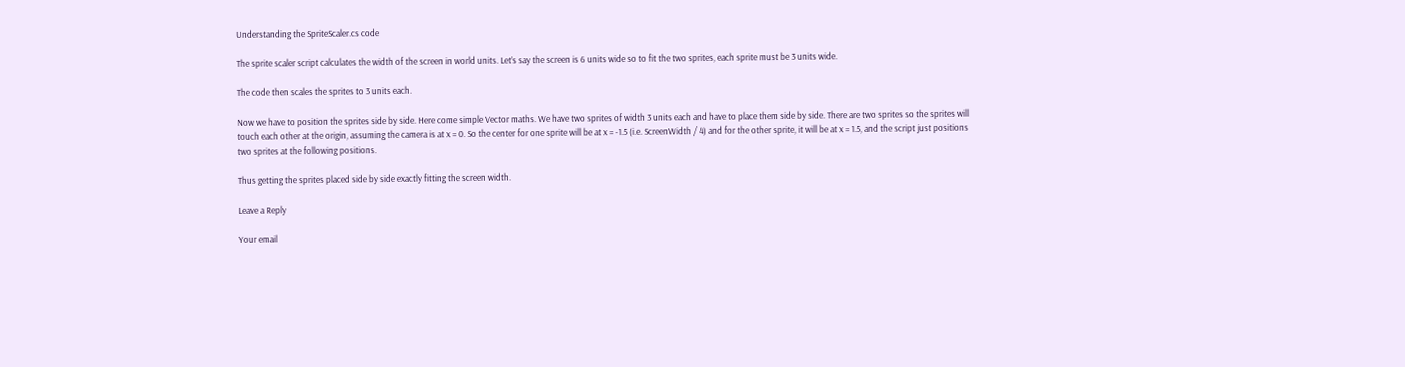Understanding the SpriteScaler.cs code

The sprite scaler script calculates the width of the screen in world units. Let’s say the screen is 6 units wide so to fit the two sprites, each sprite must be 3 units wide.

The code then scales the sprites to 3 units each.

Now we have to position the sprites side by side. Here come simple Vector maths. We have two sprites of width 3 units each and have to place them side by side. There are two sprites so the sprites will touch each other at the origin, assuming the camera is at x = 0. So the center for one sprite will be at x = -1.5 (i.e. ScreenWidth / 4) and for the other sprite, it will be at x = 1.5, and the script just positions two sprites at the following positions.

Thus getting the sprites placed side by side exactly fitting the screen width.

Leave a Reply

Your email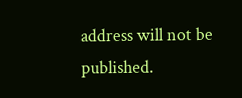address will not be published.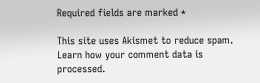Required fields are marked *

This site uses Akismet to reduce spam. Learn how your comment data is processed.